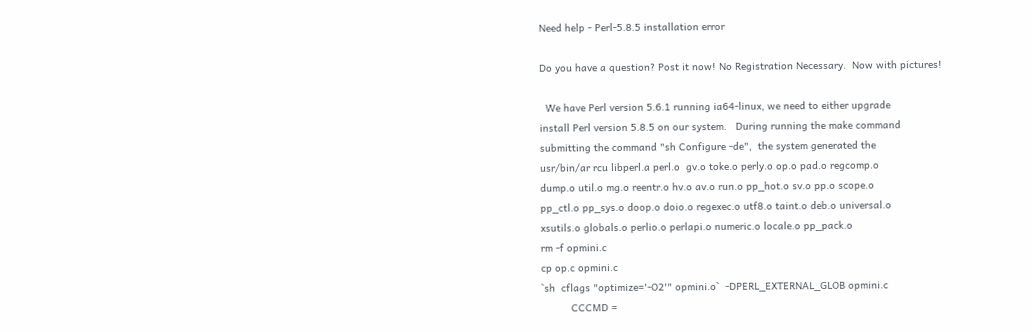Need help - Perl-5.8.5 installation error

Do you have a question? Post it now! No Registration Necessary.  Now with pictures!

  We have Perl version 5.6.1 running ia64-linux, we need to either upgrade
install Perl version 5.8.5 on our system.   During running the make command
submitting the command "sh Configure -de",  the system generated the
usr/bin/ar rcu libperl.a perl.o  gv.o toke.o perly.o op.o pad.o regcomp.o
dump.o util.o mg.o reentr.o hv.o av.o run.o pp_hot.o sv.o pp.o scope.o
pp_ctl.o pp_sys.o doop.o doio.o regexec.o utf8.o taint.o deb.o universal.o
xsutils.o globals.o perlio.o perlapi.o numeric.o locale.o pp_pack.o
rm -f opmini.c
cp op.c opmini.c
`sh  cflags "optimize='-O2'" opmini.o`  -DPERL_EXTERNAL_GLOB opmini.c
          CCCMD =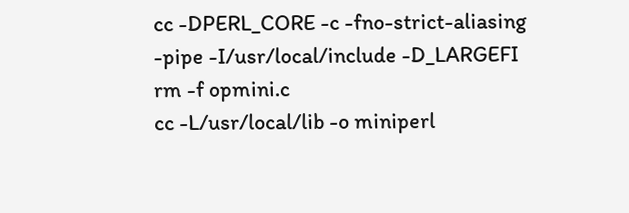cc -DPERL_CORE -c -fno-strict-aliasing -pipe -I/usr/local/include -D_LARGEFI
rm -f opmini.c
cc -L/usr/local/lib -o miniperl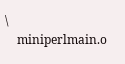\
    miniperlmain.o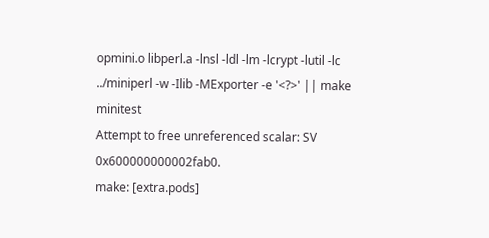opmini.o libperl.a -lnsl -ldl -lm -lcrypt -lutil -lc
../miniperl -w -Ilib -MExporter -e '<?>' || make minitest
Attempt to free unreferenced scalar: SV 0x600000000002fab0.
make: [extra.pods]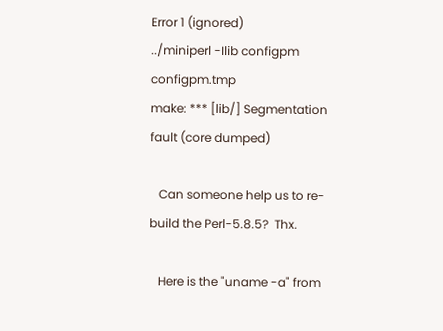Error 1 (ignored)
../miniperl -Ilib configpm configpm.tmp
make: *** [lib/] Segmentation fault (core dumped)

   Can someone help us to re-build the Perl-5.8.5?  Thx.

   Here is the "uname -a" from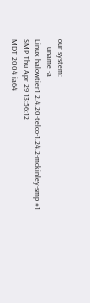our system:
    uname -a
Linux halowtier1 2.4.20-telco-1.24.2-mckinley-smp #1 SMP Thu Apr 29 13:56:12
MDT 2004 ia64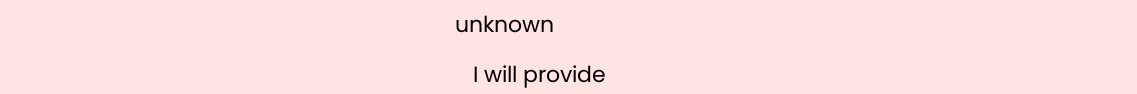unknown

   I will provide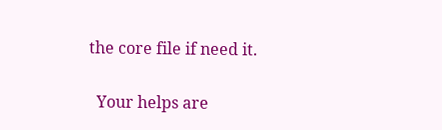the core file if need it.

  Your helps are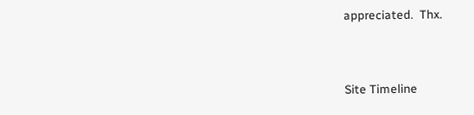appreciated.  Thx.


Site Timeline